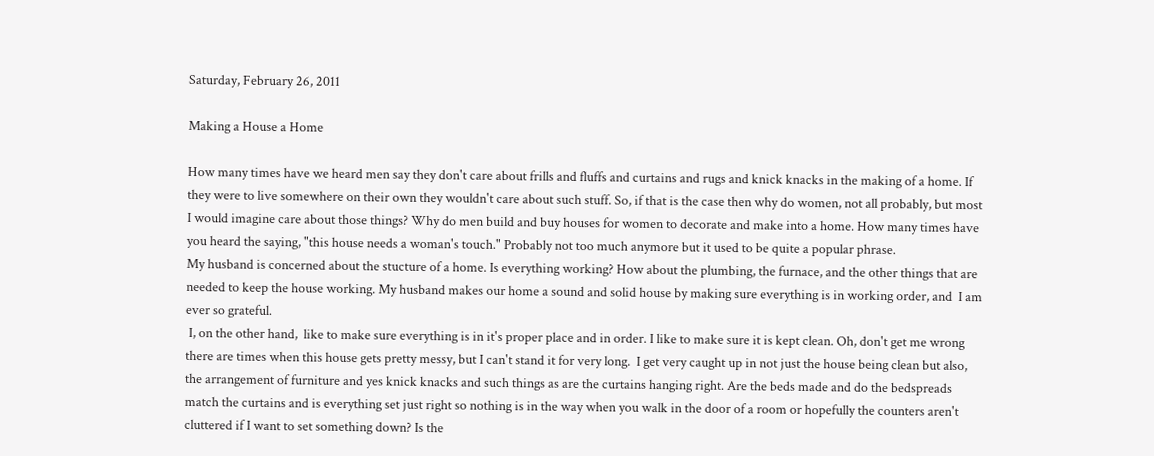Saturday, February 26, 2011

Making a House a Home

How many times have we heard men say they don't care about frills and fluffs and curtains and rugs and knick knacks in the making of a home. If they were to live somewhere on their own they wouldn't care about such stuff. So, if that is the case then why do women, not all probably, but most I would imagine care about those things? Why do men build and buy houses for women to decorate and make into a home. How many times have you heard the saying, "this house needs a woman's touch." Probably not too much anymore but it used to be quite a popular phrase.
My husband is concerned about the stucture of a home. Is everything working? How about the plumbing, the furnace, and the other things that are needed to keep the house working. My husband makes our home a sound and solid house by making sure everything is in working order, and  I am ever so grateful.
 I, on the other hand,  like to make sure everything is in it's proper place and in order. I like to make sure it is kept clean. Oh, don't get me wrong there are times when this house gets pretty messy, but I can't stand it for very long.  I get very caught up in not just the house being clean but also, the arrangement of furniture and yes knick knacks and such things as are the curtains hanging right. Are the beds made and do the bedspreads match the curtains and is everything set just right so nothing is in the way when you walk in the door of a room or hopefully the counters aren't cluttered if I want to set something down? Is the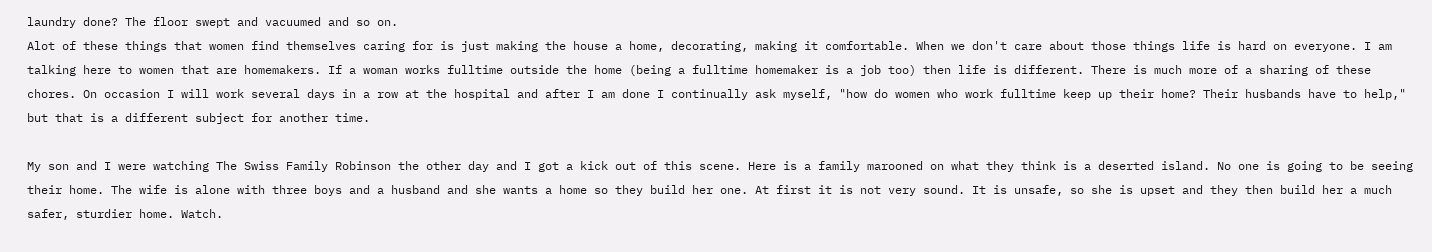laundry done? The floor swept and vacuumed and so on.
Alot of these things that women find themselves caring for is just making the house a home, decorating, making it comfortable. When we don't care about those things life is hard on everyone. I am talking here to women that are homemakers. If a woman works fulltime outside the home (being a fulltime homemaker is a job too) then life is different. There is much more of a sharing of these chores. On occasion I will work several days in a row at the hospital and after I am done I continually ask myself, "how do women who work fulltime keep up their home? Their husbands have to help," but that is a different subject for another time.

My son and I were watching The Swiss Family Robinson the other day and I got a kick out of this scene. Here is a family marooned on what they think is a deserted island. No one is going to be seeing their home. The wife is alone with three boys and a husband and she wants a home so they build her one. At first it is not very sound. It is unsafe, so she is upset and they then build her a much safer, sturdier home. Watch.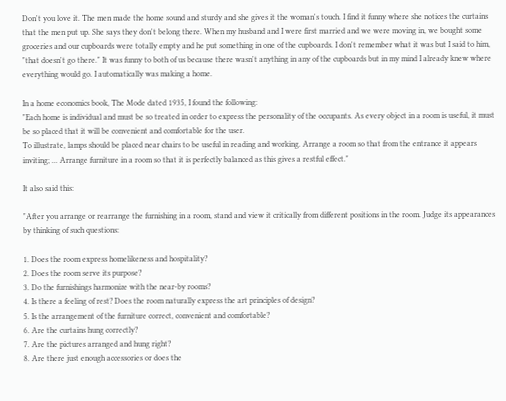Don't you love it. The men made the home sound and sturdy and she gives it the woman's touch. I find it funny where she notices the curtains that the men put up. She says they don't belong there. When my husband and I were first married and we were moving in, we bought some groceries and our cupboards were totally empty and he put something in one of the cupboards. I don't remember what it was but I said to him, "that doesn't go there." It was funny to both of us because there wasn't anything in any of the cupboards but in my mind I already knew where everything would go. I automatically was making a home.

In a home economics book, The Mode dated 1935, I found the following:
"Each home is individual and must be so treated in order to express the personality of the occupants. As every object in a room is useful, it must be so placed that it will be convenient and comfortable for the user.
To illustrate, lamps should be placed near chairs to be useful in reading and working. Arrange a room so that from the entrance it appears inviting; ... Arrange furniture in a room so that it is perfectly balanced as this gives a restful effect."

It also said this:

"After you arrange or rearrange the furnishing in a room, stand and view it critically from different positions in the room. Judge its appearances by thinking of such questions:

1. Does the room express homelikeness and hospitality?
2. Does the room serve its purpose?
3. Do the furnishings harmonize with the near-by rooms?
4. Is there a feeling of rest? Does the room naturally express the art principles of design?
5. Is the arrangement of the furniture correct, convenient and comfortable?
6. Are the curtains hung correctly?
7. Are the pictures arranged and hung right?
8. Are there just enough accessories or does the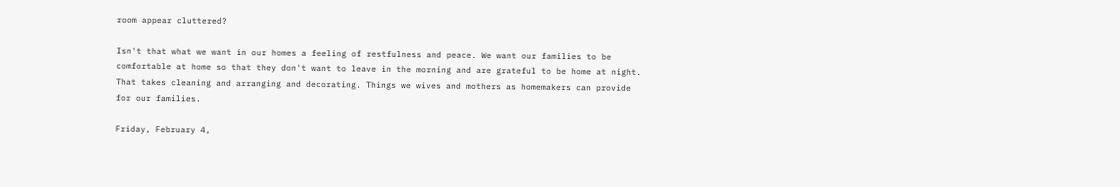room appear cluttered?

Isn't that what we want in our homes a feeling of restfulness and peace. We want our families to be comfortable at home so that they don't want to leave in the morning and are grateful to be home at night. That takes cleaning and arranging and decorating. Things we wives and mothers as homemakers can provide for our families.

Friday, February 4,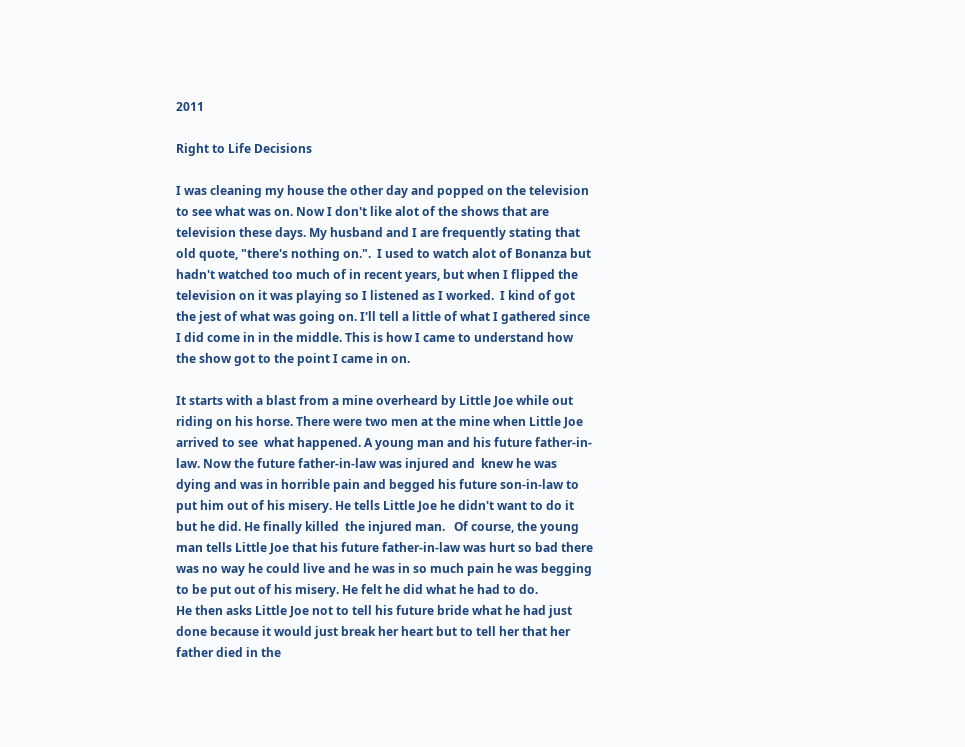2011

Right to Life Decisions

I was cleaning my house the other day and popped on the television to see what was on. Now I don't like alot of the shows that are television these days. My husband and I are frequently stating that old quote, "there's nothing on.".  I used to watch alot of Bonanza but hadn't watched too much of in recent years, but when I flipped the television on it was playing so I listened as I worked.  I kind of got the jest of what was going on. I'll tell a little of what I gathered since I did come in in the middle. This is how I came to understand how the show got to the point I came in on.

It starts with a blast from a mine overheard by Little Joe while out  riding on his horse. There were two men at the mine when Little Joe arrived to see  what happened. A young man and his future father-in-law. Now the future father-in-law was injured and  knew he was dying and was in horrible pain and begged his future son-in-law to put him out of his misery. He tells Little Joe he didn't want to do it but he did. He finally killed  the injured man.   Of course, the young man tells Little Joe that his future father-in-law was hurt so bad there was no way he could live and he was in so much pain he was begging to be put out of his misery. He felt he did what he had to do.
He then asks Little Joe not to tell his future bride what he had just done because it would just break her heart but to tell her that her father died in the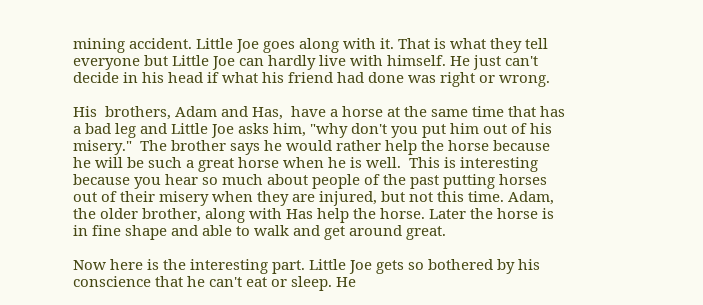mining accident. Little Joe goes along with it. That is what they tell everyone but Little Joe can hardly live with himself. He just can't decide in his head if what his friend had done was right or wrong.

His  brothers, Adam and Has,  have a horse at the same time that has a bad leg and Little Joe asks him, "why don't you put him out of his misery."  The brother says he would rather help the horse because he will be such a great horse when he is well.  This is interesting because you hear so much about people of the past putting horses out of their misery when they are injured, but not this time. Adam, the older brother, along with Has help the horse. Later the horse is in fine shape and able to walk and get around great.

Now here is the interesting part. Little Joe gets so bothered by his conscience that he can't eat or sleep. He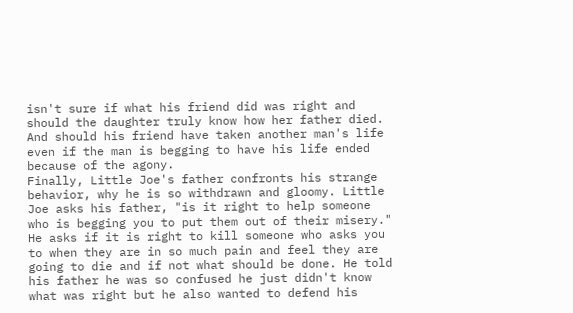isn't sure if what his friend did was right and should the daughter truly know how her father died. And should his friend have taken another man's life even if the man is begging to have his life ended because of the agony.
Finally, Little Joe's father confronts his strange behavior, why he is so withdrawn and gloomy. Little Joe asks his father, "is it right to help someone who is begging you to put them out of their misery."  He asks if it is right to kill someone who asks you to when they are in so much pain and feel they are going to die and if not what should be done. He told his father he was so confused he just didn't know what was right but he also wanted to defend his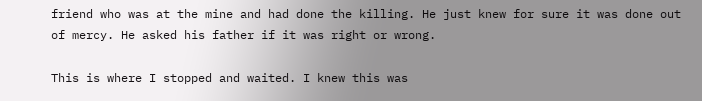friend who was at the mine and had done the killing. He just knew for sure it was done out of mercy. He asked his father if it was right or wrong.

This is where I stopped and waited. I knew this was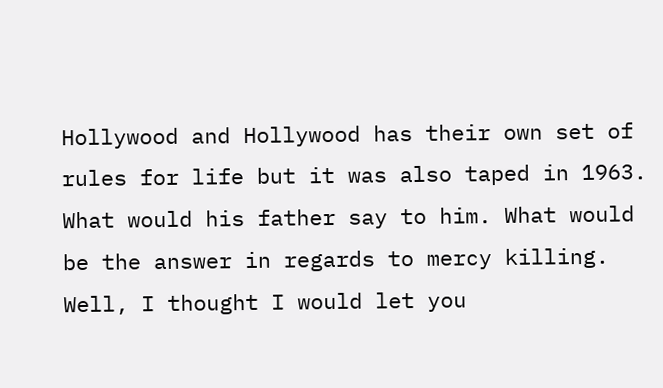Hollywood and Hollywood has their own set of rules for life but it was also taped in 1963. What would his father say to him. What would be the answer in regards to mercy killing. Well, I thought I would let you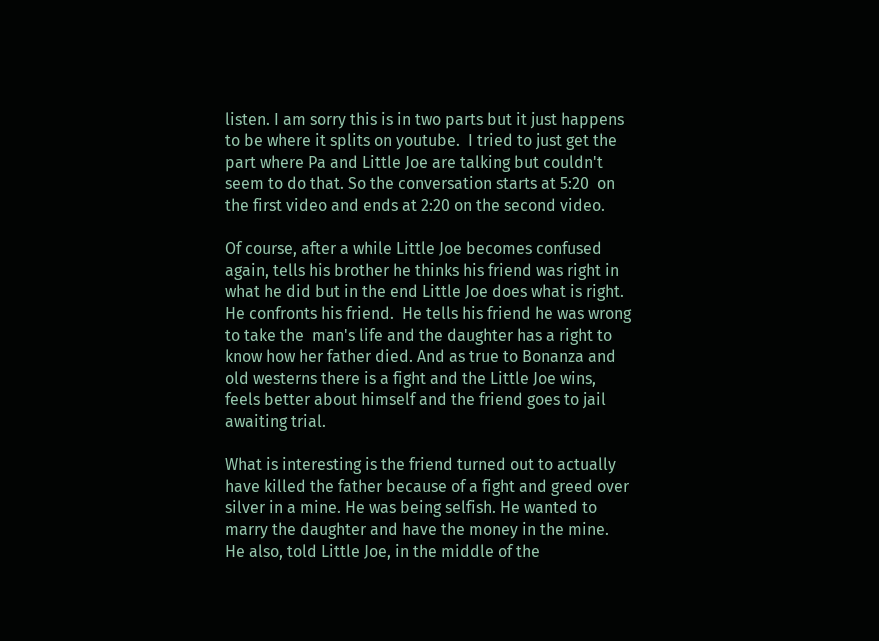listen. I am sorry this is in two parts but it just happens to be where it splits on youtube.  I tried to just get the part where Pa and Little Joe are talking but couldn't seem to do that. So the conversation starts at 5:20  on the first video and ends at 2:20 on the second video.

Of course, after a while Little Joe becomes confused again, tells his brother he thinks his friend was right in what he did but in the end Little Joe does what is right.  He confronts his friend.  He tells his friend he was wrong to take the  man's life and the daughter has a right to know how her father died. And as true to Bonanza and old westerns there is a fight and the Little Joe wins, feels better about himself and the friend goes to jail awaiting trial.

What is interesting is the friend turned out to actually have killed the father because of a fight and greed over silver in a mine. He was being selfish. He wanted to marry the daughter and have the money in the mine.  He also, told Little Joe, in the middle of the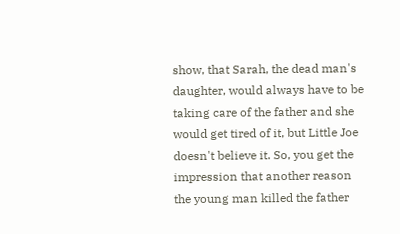show, that Sarah, the dead man's daughter, would always have to be taking care of the father and she would get tired of it, but Little Joe doesn't believe it. So, you get the impression that another reason the young man killed the father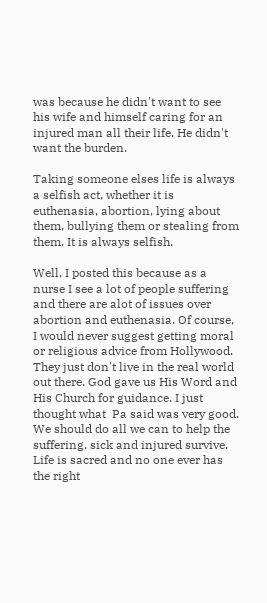was because he didn't want to see his wife and himself caring for an injured man all their life. He didn't want the burden.

Taking someone elses life is always a selfish act, whether it is euthenasia, abortion, lying about them, bullying them or stealing from them. It is always selfish.

Well, I posted this because as a nurse I see a lot of people suffering and there are alot of issues over abortion and euthenasia. Of course, I would never suggest getting moral or religious advice from Hollywood. They just don't live in the real world out there. God gave us His Word and His Church for guidance. I just thought what  Pa said was very good. We should do all we can to help the suffering, sick and injured survive. Life is sacred and no one ever has the right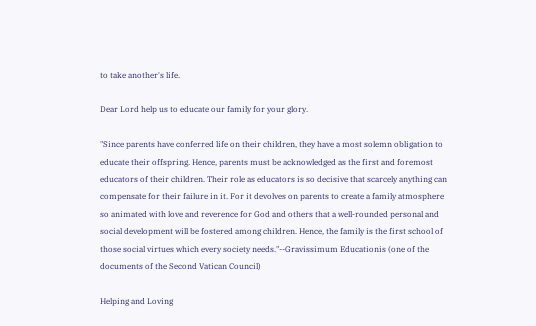to take another's life.

Dear Lord help us to educate our family for your glory.

"Since parents have conferred life on their children, they have a most solemn obligation to educate their offspring. Hence, parents must be acknowledged as the first and foremost educators of their children. Their role as educators is so decisive that scarcely anything can compensate for their failure in it. For it devolves on parents to create a family atmosphere so animated with love and reverence for God and others that a well-rounded personal and social development will be fostered among children. Hence, the family is the first school of those social virtues which every society needs."--Gravissimum Educationis (one of the documents of the Second Vatican Council)

Helping and Loving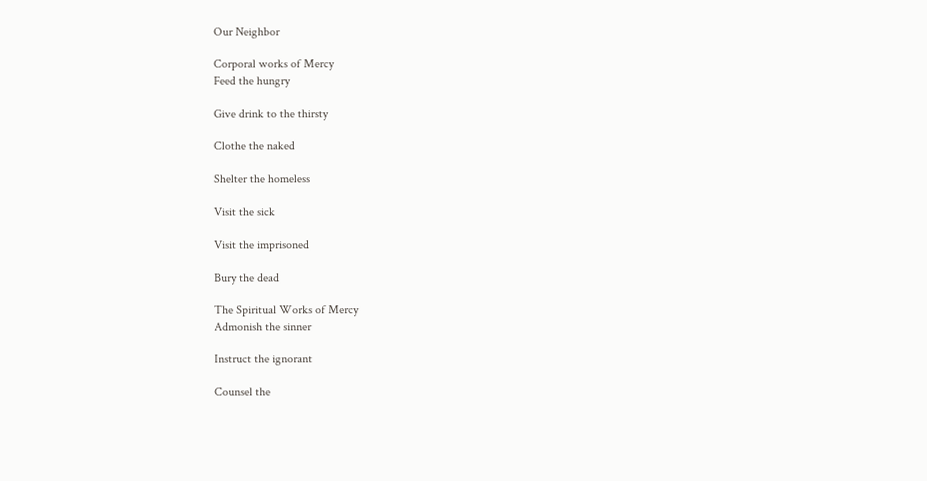Our Neighbor

Corporal works of Mercy
Feed the hungry

Give drink to the thirsty

Clothe the naked

Shelter the homeless

Visit the sick

Visit the imprisoned

Bury the dead

The Spiritual Works of Mercy
Admonish the sinner

Instruct the ignorant

Counsel the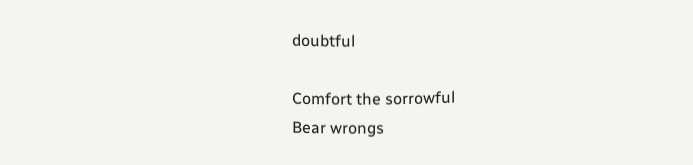doubtful

Comfort the sorrowful
Bear wrongs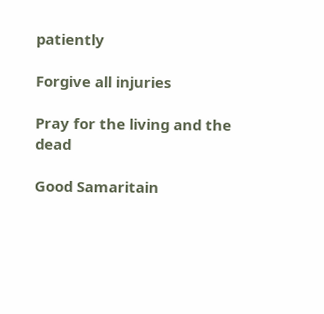patiently

Forgive all injuries

Pray for the living and the dead

Good Samaritain